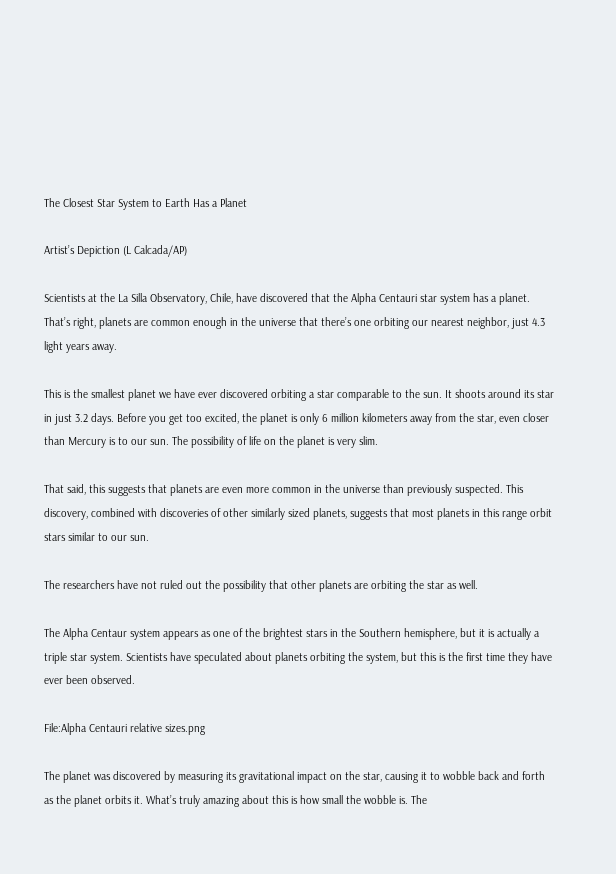The Closest Star System to Earth Has a Planet

Artist’s Depiction (L Calcada/AP)

Scientists at the La Silla Observatory, Chile, have discovered that the Alpha Centauri star system has a planet. That’s right, planets are common enough in the universe that there’s one orbiting our nearest neighbor, just 4.3 light years away.

This is the smallest planet we have ever discovered orbiting a star comparable to the sun. It shoots around its star in just 3.2 days. Before you get too excited, the planet is only 6 million kilometers away from the star, even closer than Mercury is to our sun. The possibility of life on the planet is very slim.

That said, this suggests that planets are even more common in the universe than previously suspected. This discovery, combined with discoveries of other similarly sized planets, suggests that most planets in this range orbit stars similar to our sun.

The researchers have not ruled out the possibility that other planets are orbiting the star as well.

The Alpha Centaur system appears as one of the brightest stars in the Southern hemisphere, but it is actually a triple star system. Scientists have speculated about planets orbiting the system, but this is the first time they have ever been observed.

File:Alpha Centauri relative sizes.png

The planet was discovered by measuring its gravitational impact on the star, causing it to wobble back and forth as the planet orbits it. What’s truly amazing about this is how small the wobble is. The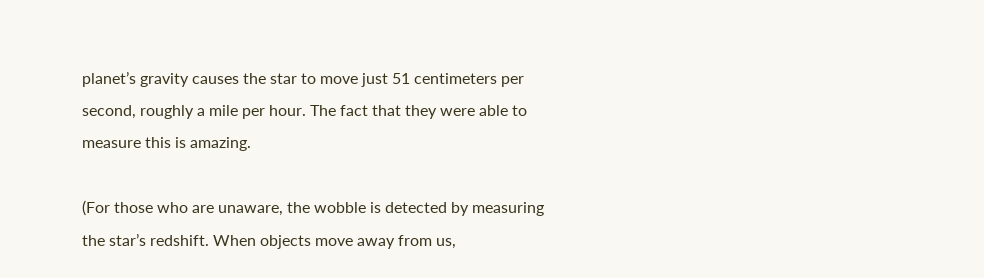planet’s gravity causes the star to move just 51 centimeters per second, roughly a mile per hour. The fact that they were able to measure this is amazing.

(For those who are unaware, the wobble is detected by measuring the star’s redshift. When objects move away from us,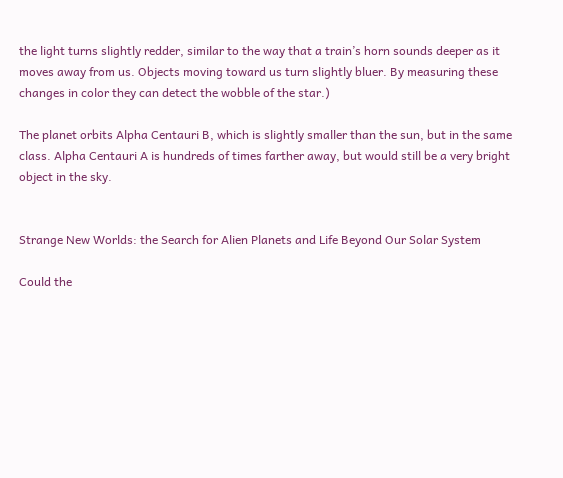the light turns slightly redder, similar to the way that a train’s horn sounds deeper as it moves away from us. Objects moving toward us turn slightly bluer. By measuring these changes in color they can detect the wobble of the star.)

The planet orbits Alpha Centauri B, which is slightly smaller than the sun, but in the same class. Alpha Centauri A is hundreds of times farther away, but would still be a very bright object in the sky.


Strange New Worlds: the Search for Alien Planets and Life Beyond Our Solar System

Could the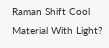Raman Shift Cool Material With Light?